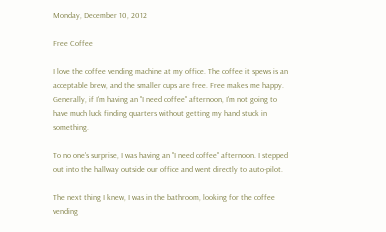Monday, December 10, 2012

Free Coffee

I love the coffee vending machine at my office. The coffee it spews is an acceptable brew, and the smaller cups are free. Free makes me happy. Generally, if I'm having an "I need coffee" afternoon, I'm not going to have much luck finding quarters without getting my hand stuck in something.

To no one's surprise, I was having an "I need coffee" afternoon. I stepped out into the hallway outside our office and went directly to auto-pilot.

The next thing I knew, I was in the bathroom, looking for the coffee vending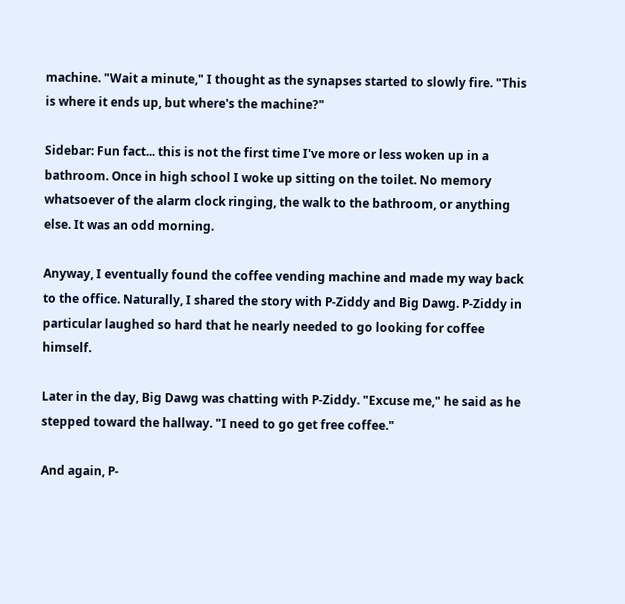machine. "Wait a minute," I thought as the synapses started to slowly fire. "This is where it ends up, but where's the machine?"

Sidebar: Fun fact... this is not the first time I've more or less woken up in a bathroom. Once in high school I woke up sitting on the toilet. No memory whatsoever of the alarm clock ringing, the walk to the bathroom, or anything else. It was an odd morning.

Anyway, I eventually found the coffee vending machine and made my way back to the office. Naturally, I shared the story with P-Ziddy and Big Dawg. P-Ziddy in particular laughed so hard that he nearly needed to go looking for coffee himself.

Later in the day, Big Dawg was chatting with P-Ziddy. "Excuse me," he said as he stepped toward the hallway. "I need to go get free coffee."

And again, P-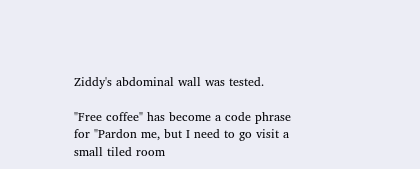Ziddy's abdominal wall was tested.

"Free coffee" has become a code phrase for "Pardon me, but I need to go visit a small tiled room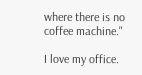where there is no coffee machine."

I love my office.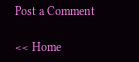Post a Comment

<< Home